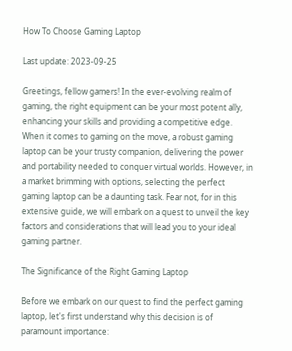How To Choose Gaming Laptop

Last update: 2023-09-25

Greetings, fellow gamers! In the ever-evolving realm of gaming, the right equipment can be your most potent ally, enhancing your skills and providing a competitive edge. When it comes to gaming on the move, a robust gaming laptop can be your trusty companion, delivering the power and portability needed to conquer virtual worlds. However, in a market brimming with options, selecting the perfect gaming laptop can be a daunting task. Fear not, for in this extensive guide, we will embark on a quest to unveil the key factors and considerations that will lead you to your ideal gaming partner.

The Significance of the Right Gaming Laptop

Before we embark on our quest to find the perfect gaming laptop, let's first understand why this decision is of paramount importance: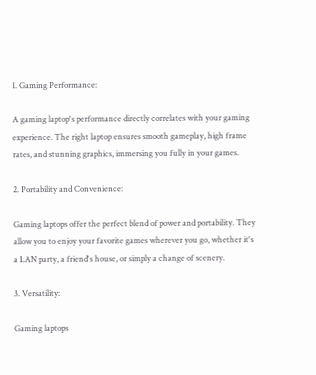1. Gaming Performance:

A gaming laptop's performance directly correlates with your gaming experience. The right laptop ensures smooth gameplay, high frame rates, and stunning graphics, immersing you fully in your games.

2. Portability and Convenience:

Gaming laptops offer the perfect blend of power and portability. They allow you to enjoy your favorite games wherever you go, whether it's a LAN party, a friend's house, or simply a change of scenery.

3. Versatility:

Gaming laptops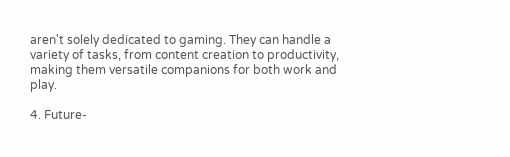aren't solely dedicated to gaming. They can handle a variety of tasks, from content creation to productivity, making them versatile companions for both work and play.

4. Future-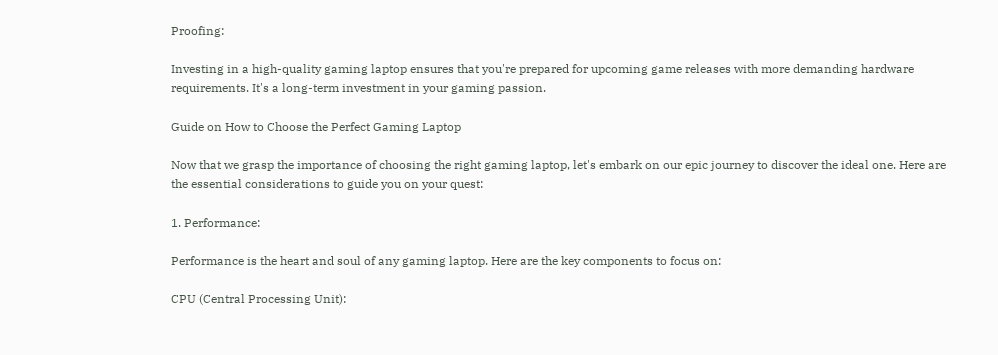Proofing:

Investing in a high-quality gaming laptop ensures that you're prepared for upcoming game releases with more demanding hardware requirements. It's a long-term investment in your gaming passion.

Guide on How to Choose the Perfect Gaming Laptop

Now that we grasp the importance of choosing the right gaming laptop, let's embark on our epic journey to discover the ideal one. Here are the essential considerations to guide you on your quest:

1. Performance:

Performance is the heart and soul of any gaming laptop. Here are the key components to focus on:

CPU (Central Processing Unit):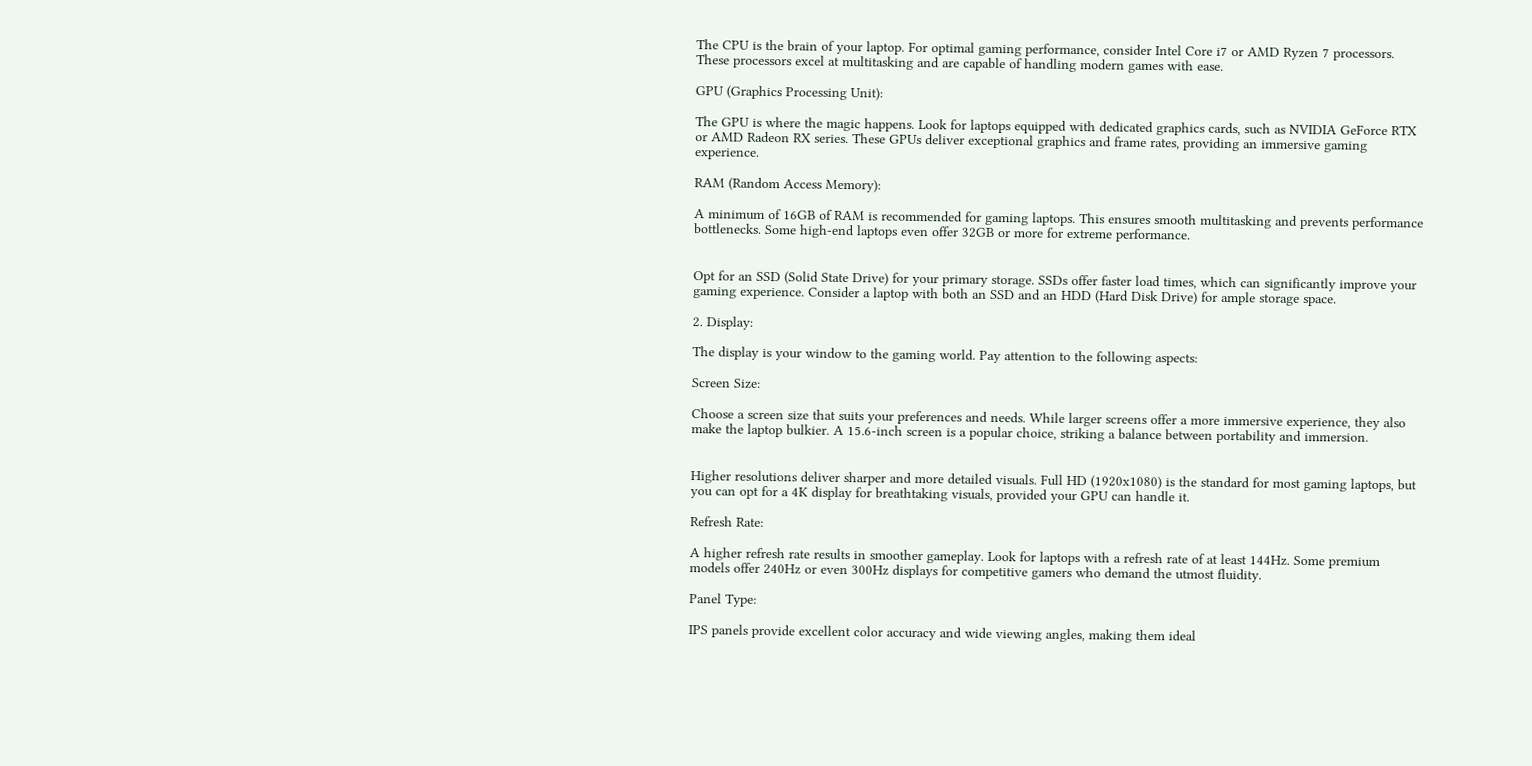The CPU is the brain of your laptop. For optimal gaming performance, consider Intel Core i7 or AMD Ryzen 7 processors. These processors excel at multitasking and are capable of handling modern games with ease.

GPU (Graphics Processing Unit):

The GPU is where the magic happens. Look for laptops equipped with dedicated graphics cards, such as NVIDIA GeForce RTX or AMD Radeon RX series. These GPUs deliver exceptional graphics and frame rates, providing an immersive gaming experience.

RAM (Random Access Memory):

A minimum of 16GB of RAM is recommended for gaming laptops. This ensures smooth multitasking and prevents performance bottlenecks. Some high-end laptops even offer 32GB or more for extreme performance.


Opt for an SSD (Solid State Drive) for your primary storage. SSDs offer faster load times, which can significantly improve your gaming experience. Consider a laptop with both an SSD and an HDD (Hard Disk Drive) for ample storage space.

2. Display:

The display is your window to the gaming world. Pay attention to the following aspects:

Screen Size:

Choose a screen size that suits your preferences and needs. While larger screens offer a more immersive experience, they also make the laptop bulkier. A 15.6-inch screen is a popular choice, striking a balance between portability and immersion.


Higher resolutions deliver sharper and more detailed visuals. Full HD (1920x1080) is the standard for most gaming laptops, but you can opt for a 4K display for breathtaking visuals, provided your GPU can handle it.

Refresh Rate:

A higher refresh rate results in smoother gameplay. Look for laptops with a refresh rate of at least 144Hz. Some premium models offer 240Hz or even 300Hz displays for competitive gamers who demand the utmost fluidity.

Panel Type:

IPS panels provide excellent color accuracy and wide viewing angles, making them ideal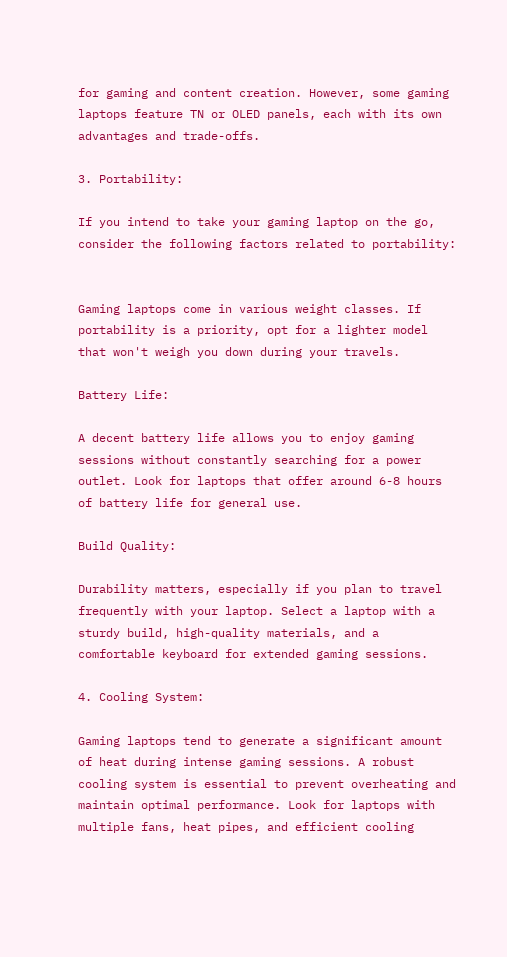for gaming and content creation. However, some gaming laptops feature TN or OLED panels, each with its own advantages and trade-offs.

3. Portability:

If you intend to take your gaming laptop on the go, consider the following factors related to portability:


Gaming laptops come in various weight classes. If portability is a priority, opt for a lighter model that won't weigh you down during your travels.

Battery Life:

A decent battery life allows you to enjoy gaming sessions without constantly searching for a power outlet. Look for laptops that offer around 6-8 hours of battery life for general use.

Build Quality:

Durability matters, especially if you plan to travel frequently with your laptop. Select a laptop with a sturdy build, high-quality materials, and a comfortable keyboard for extended gaming sessions.

4. Cooling System:

Gaming laptops tend to generate a significant amount of heat during intense gaming sessions. A robust cooling system is essential to prevent overheating and maintain optimal performance. Look for laptops with multiple fans, heat pipes, and efficient cooling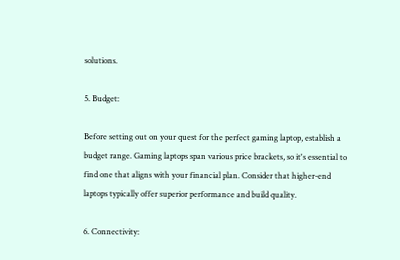solutions.

5. Budget:

Before setting out on your quest for the perfect gaming laptop, establish a budget range. Gaming laptops span various price brackets, so it's essential to find one that aligns with your financial plan. Consider that higher-end laptops typically offer superior performance and build quality.

6. Connectivity: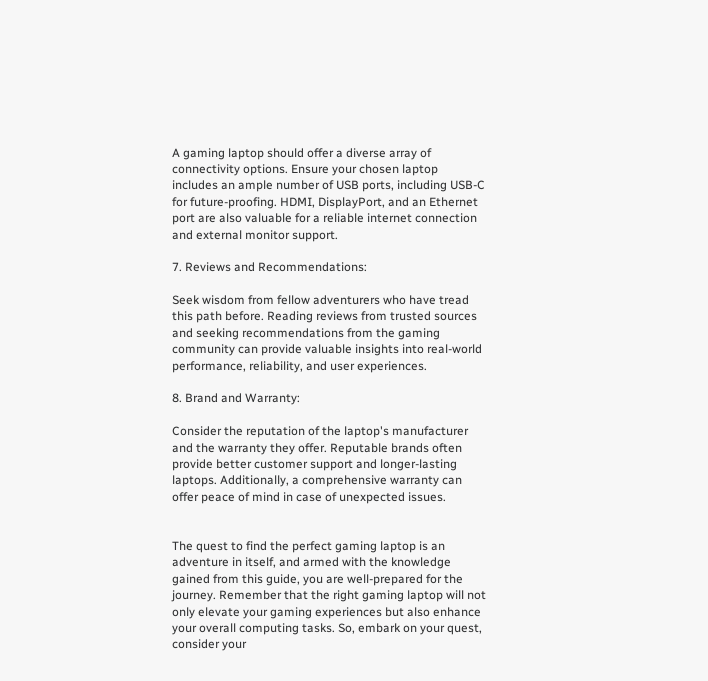A gaming laptop should offer a diverse array of connectivity options. Ensure your chosen laptop includes an ample number of USB ports, including USB-C for future-proofing. HDMI, DisplayPort, and an Ethernet port are also valuable for a reliable internet connection and external monitor support.

7. Reviews and Recommendations:

Seek wisdom from fellow adventurers who have tread this path before. Reading reviews from trusted sources and seeking recommendations from the gaming community can provide valuable insights into real-world performance, reliability, and user experiences.

8. Brand and Warranty:

Consider the reputation of the laptop's manufacturer and the warranty they offer. Reputable brands often provide better customer support and longer-lasting laptops. Additionally, a comprehensive warranty can offer peace of mind in case of unexpected issues.


The quest to find the perfect gaming laptop is an adventure in itself, and armed with the knowledge gained from this guide, you are well-prepared for the journey. Remember that the right gaming laptop will not only elevate your gaming experiences but also enhance your overall computing tasks. So, embark on your quest, consider your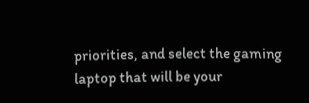priorities, and select the gaming laptop that will be your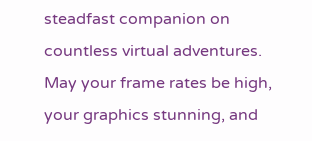steadfast companion on countless virtual adventures. May your frame rates be high, your graphics stunning, and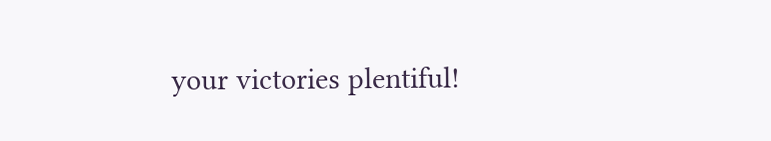your victories plentiful!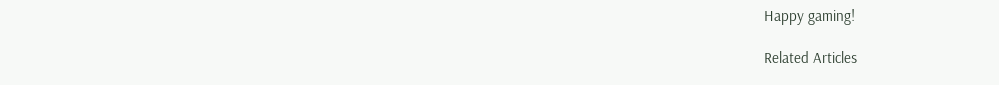Happy gaming!

Related Articles